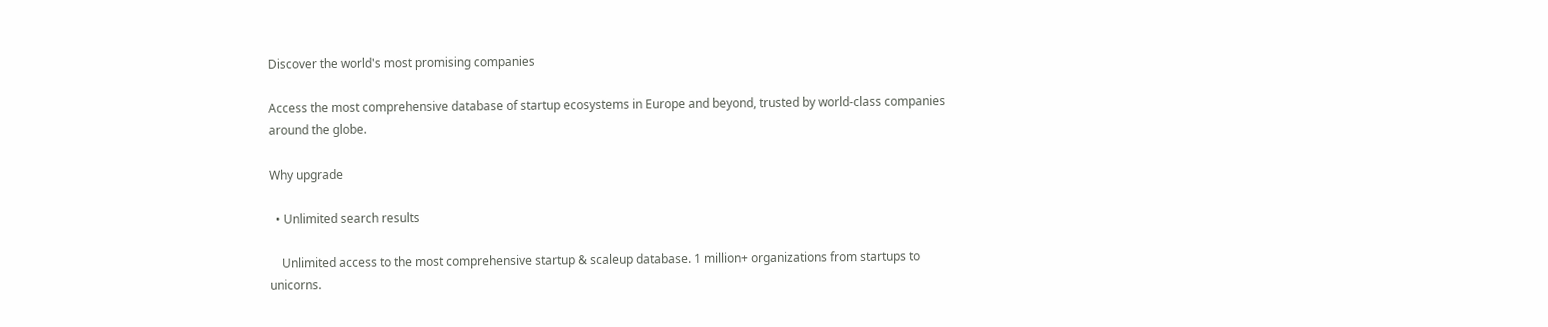Discover the world's most promising companies

Access the most comprehensive database of startup ecosystems in Europe and beyond, trusted by world-class companies around the globe.

Why upgrade

  • Unlimited search results

    Unlimited access to the most comprehensive startup & scaleup database. 1 million+ organizations from startups to unicorns.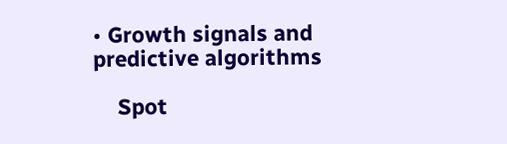• Growth signals and predictive algorithms

    Spot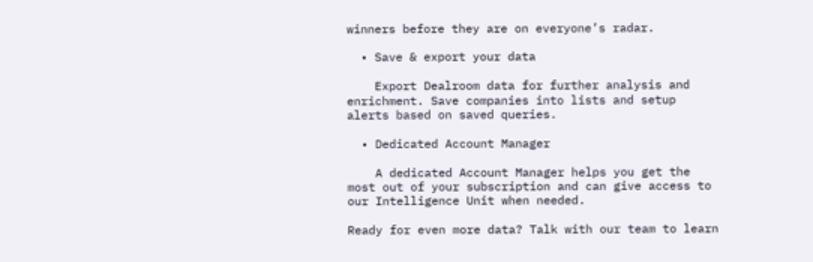winners before they are on everyone’s radar.

  • Save & export your data

    Export Dealroom data for further analysis and enrichment. Save companies into lists and setup alerts based on saved queries.

  • Dedicated Account Manager

    A dedicated Account Manager helps you get the most out of your subscription and can give access to our Intelligence Unit when needed.

Ready for even more data? Talk with our team to learn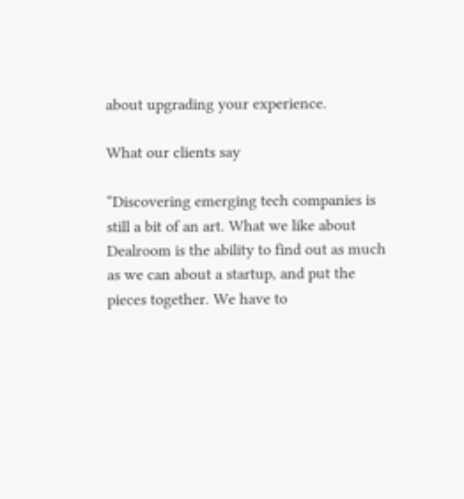about upgrading your experience.

What our clients say

“Discovering emerging tech companies is still a bit of an art. What we like about Dealroom is the ability to find out as much as we can about a startup, and put the pieces together. We have to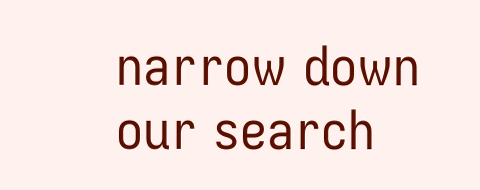narrow down our search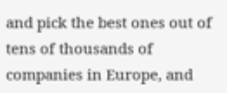and pick the best ones out of tens of thousands of companies in Europe, and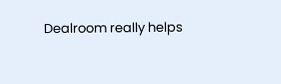Dealroom really helps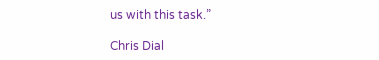us with this task.”

Chris Dial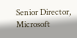Senior Director, Microsoft